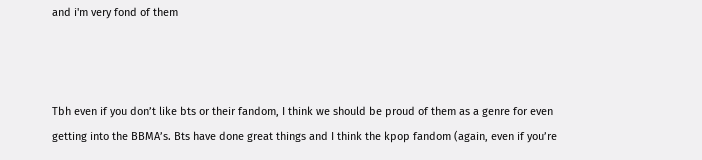and i'm very fond of them



Tbh even if you don’t like bts or their fandom, I think we should be proud of them as a genre for even getting into the BBMA’s. Bts have done great things and I think the kpop fandom (again, even if you’re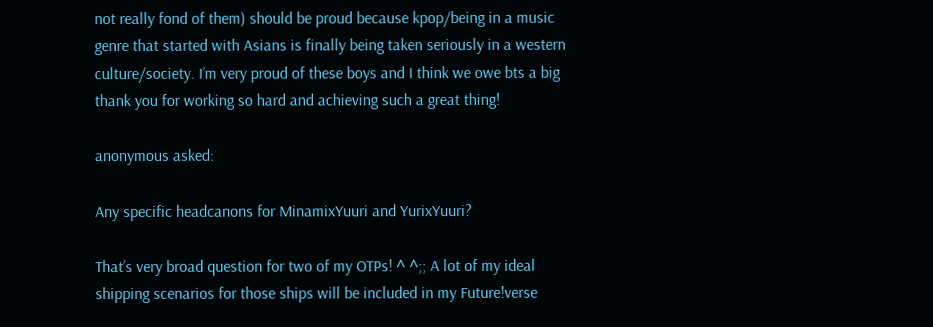not really fond of them) should be proud because kpop/being in a music genre that started with Asians is finally being taken seriously in a western culture/society. I’m very proud of these boys and I think we owe bts a big thank you for working so hard and achieving such a great thing!

anonymous asked:

Any specific headcanons for MinamixYuuri and YurixYuuri?

That’s very broad question for two of my OTPs! ^ ^;; A lot of my ideal shipping scenarios for those ships will be included in my Future!verse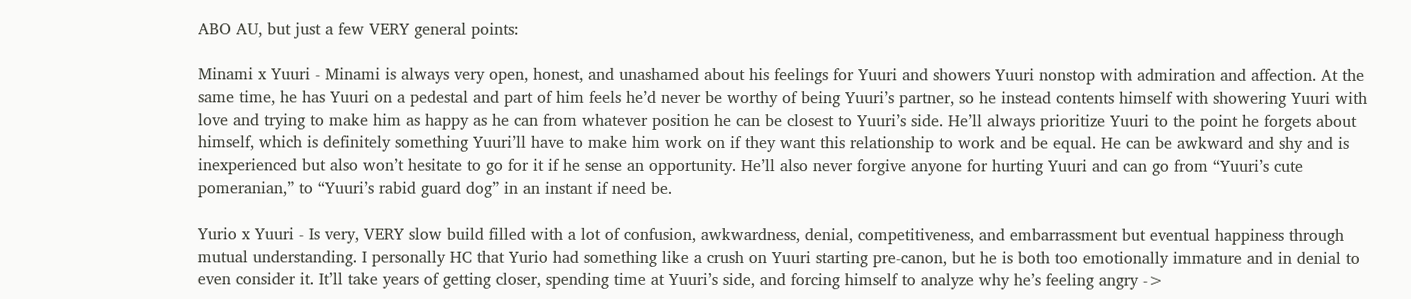ABO AU, but just a few VERY general points:

Minami x Yuuri - Minami is always very open, honest, and unashamed about his feelings for Yuuri and showers Yuuri nonstop with admiration and affection. At the same time, he has Yuuri on a pedestal and part of him feels he’d never be worthy of being Yuuri’s partner, so he instead contents himself with showering Yuuri with love and trying to make him as happy as he can from whatever position he can be closest to Yuuri’s side. He’ll always prioritize Yuuri to the point he forgets about himself, which is definitely something Yuuri’ll have to make him work on if they want this relationship to work and be equal. He can be awkward and shy and is inexperienced but also won’t hesitate to go for it if he sense an opportunity. He’ll also never forgive anyone for hurting Yuuri and can go from “Yuuri’s cute pomeranian,” to “Yuuri’s rabid guard dog” in an instant if need be.

Yurio x Yuuri - Is very, VERY slow build filled with a lot of confusion, awkwardness, denial, competitiveness, and embarrassment but eventual happiness through mutual understanding. I personally HC that Yurio had something like a crush on Yuuri starting pre-canon, but he is both too emotionally immature and in denial to even consider it. It’ll take years of getting closer, spending time at Yuuri’s side, and forcing himself to analyze why he’s feeling angry ->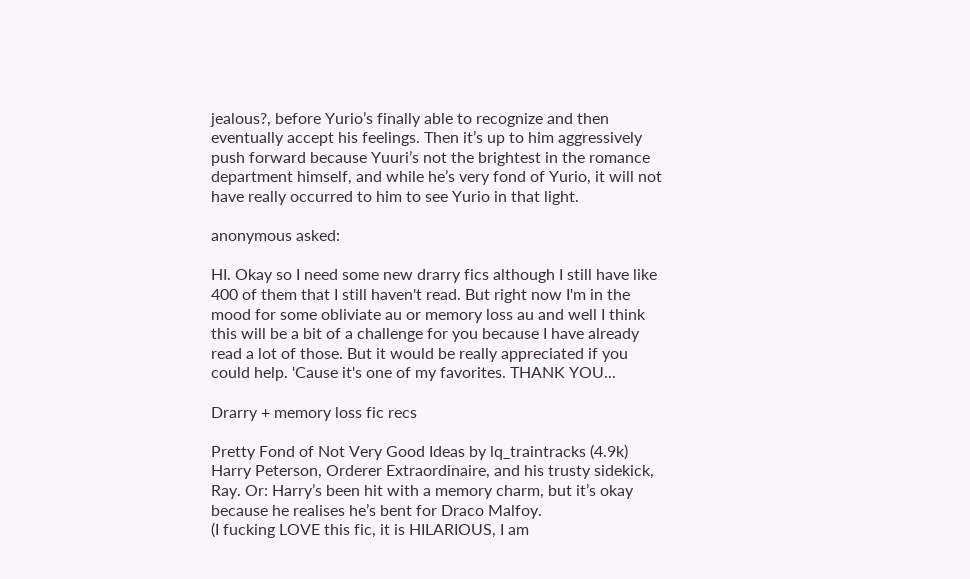jealous?, before Yurio’s finally able to recognize and then eventually accept his feelings. Then it’s up to him aggressively push forward because Yuuri’s not the brightest in the romance department himself, and while he’s very fond of Yurio, it will not have really occurred to him to see Yurio in that light.

anonymous asked:

HI. Okay so I need some new drarry fics although I still have like 400 of them that I still haven't read. But right now I'm in the mood for some obliviate au or memory loss au and well I think this will be a bit of a challenge for you because I have already read a lot of those. But it would be really appreciated if you could help. 'Cause it's one of my favorites. THANK YOU...

Drarry + memory loss fic recs

Pretty Fond of Not Very Good Ideas by lq_traintracks (4.9k)
Harry Peterson, Orderer Extraordinaire, and his trusty sidekick, Ray. Or: Harry’s been hit with a memory charm, but it’s okay because he realises he’s bent for Draco Malfoy.
(I fucking LOVE this fic, it is HILARIOUS, I am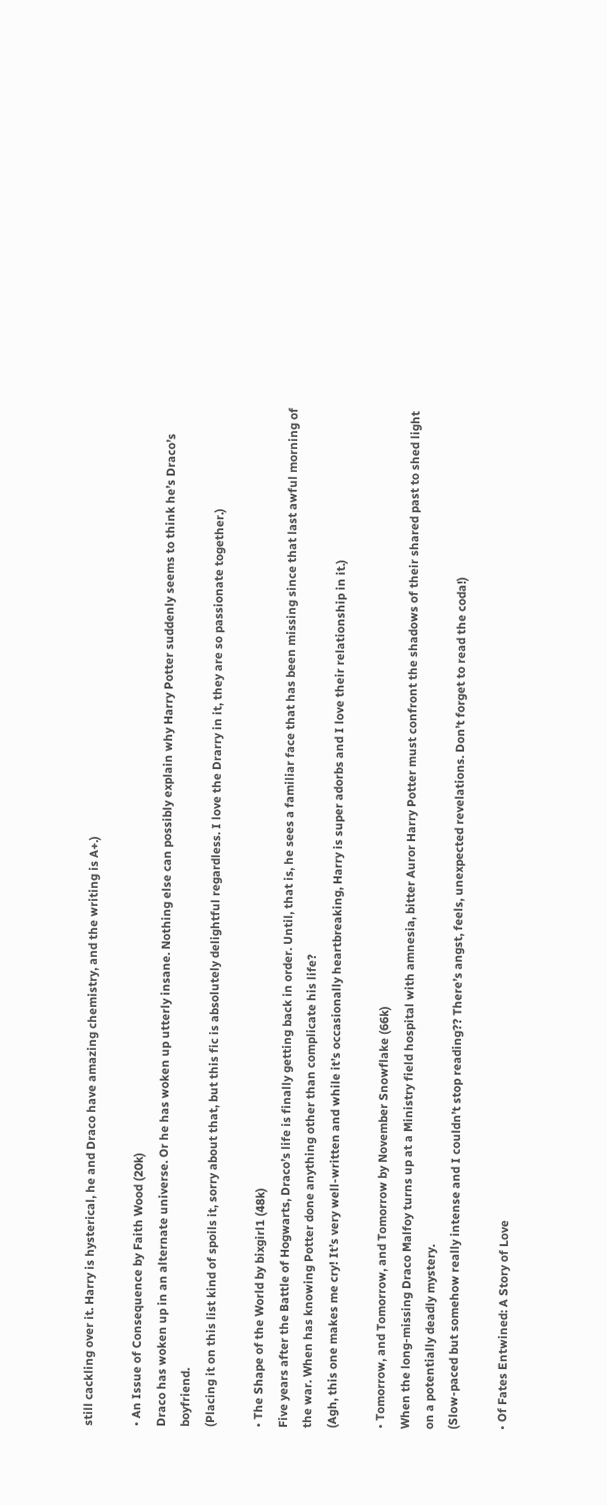still cackling over it. Harry is hysterical, he and Draco have amazing chemistry, and the writing is A+.)

• An Issue of Consequence by Faith Wood (20k)
Draco has woken up in an alternate universe. Or he has woken up utterly insane. Nothing else can possibly explain why Harry Potter suddenly seems to think he’s Draco’s boyfriend.
(Placing it on this list kind of spoils it, sorry about that, but this fic is absolutely delightful regardless. I love the Drarry in it, they are so passionate together.)

• The Shape of the World by bixgirl1 (48k)
Five years after the Battle of Hogwarts, Draco’s life is finally getting back in order. Until, that is, he sees a familiar face that has been missing since that last awful morning of the war. When has knowing Potter done anything other than complicate his life?
(Agh, this one makes me cry! It’s very well-written and while it’s occasionally heartbreaking, Harry is super adorbs and I love their relationship in it.)

• Tomorrow, and Tomorrow, and Tomorrow by November Snowflake (66k)
When the long-missing Draco Malfoy turns up at a Ministry field hospital with amnesia, bitter Auror Harry Potter must confront the shadows of their shared past to shed light on a potentially deadly mystery.
(Slow-paced but somehow really intense and I couldn’t stop reading?? There’s angst, feels, unexpected revelations. Don’t forget to read the coda!)

• Of Fates Entwined: A Story of Love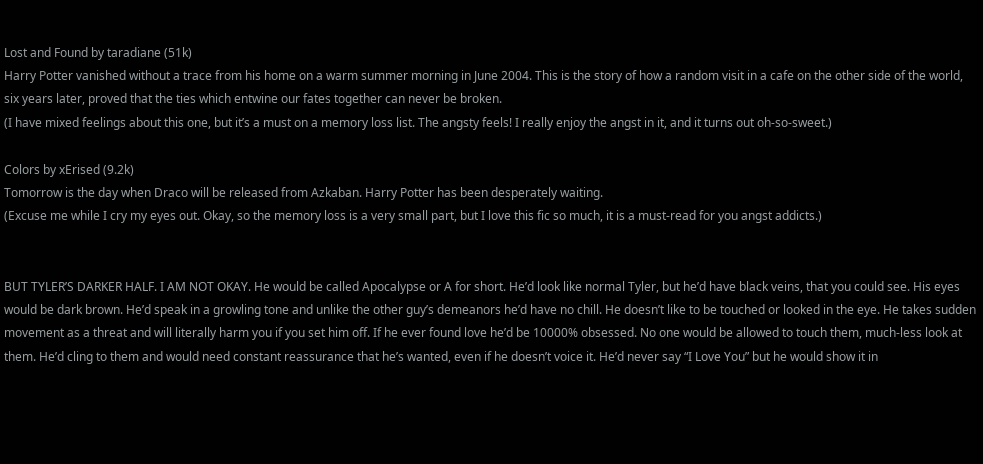Lost and Found by taradiane (51k)
Harry Potter vanished without a trace from his home on a warm summer morning in June 2004. This is the story of how a random visit in a cafe on the other side of the world, six years later, proved that the ties which entwine our fates together can never be broken.
(I have mixed feelings about this one, but it’s a must on a memory loss list. The angsty feels! I really enjoy the angst in it, and it turns out oh-so-sweet.)

Colors by xErised (9.2k)
Tomorrow is the day when Draco will be released from Azkaban. Harry Potter has been desperately waiting.
(Excuse me while I cry my eyes out. Okay, so the memory loss is a very small part, but I love this fic so much, it is a must-read for you angst addicts.)


BUT TYLER’S DARKER HALF. I AM NOT OKAY. He would be called Apocalypse or A for short. He’d look like normal Tyler, but he’d have black veins, that you could see. His eyes would be dark brown. He’d speak in a growling tone and unlike the other guy’s demeanors he’d have no chill. He doesn’t like to be touched or looked in the eye. He takes sudden movement as a threat and will literally harm you if you set him off. If he ever found love he’d be 10000% obsessed. No one would be allowed to touch them, much-less look at them. He’d cling to them and would need constant reassurance that he’s wanted, even if he doesn’t voice it. He’d never say “I Love You” but he would show it in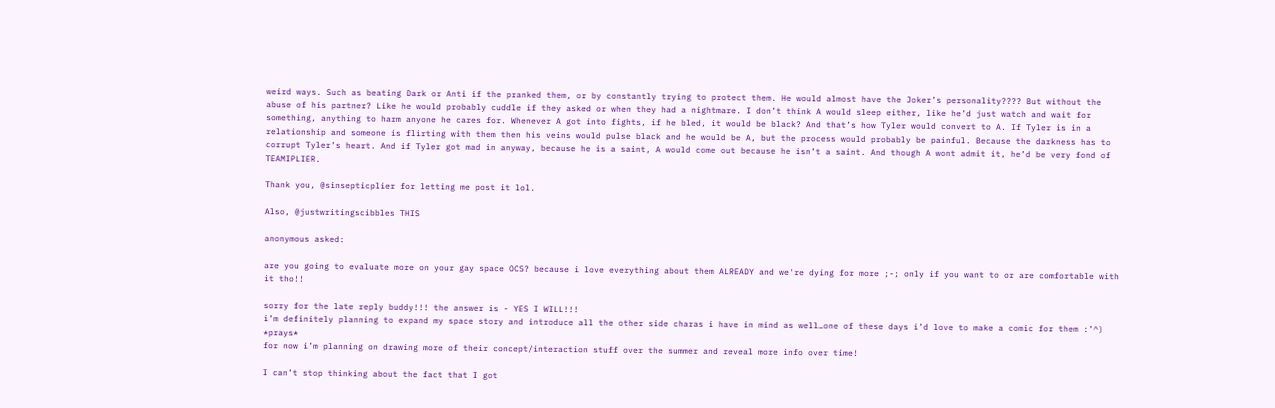weird ways. Such as beating Dark or Anti if the pranked them, or by constantly trying to protect them. He would almost have the Joker’s personality???? But without the abuse of his partner? Like he would probably cuddle if they asked or when they had a nightmare. I don’t think A would sleep either, like he’d just watch and wait for something, anything to harm anyone he cares for. Whenever A got into fights, if he bled, it would be black? And that’s how Tyler would convert to A. If Tyler is in a relationship and someone is flirting with them then his veins would pulse black and he would be A, but the process would probably be painful. Because the darkness has to corrupt Tyler’s heart. And if Tyler got mad in anyway, because he is a saint, A would come out because he isn’t a saint. And though A wont admit it, he’d be very fond of TEAMIPLIER.

Thank you, @sinsepticplier for letting me post it lol.

Also, @justwritingscibbles THIS

anonymous asked:

are you going to evaluate more on your gay space OCS? because i love everything about them ALREADY and we're dying for more ;-; only if you want to or are comfortable with it tho!!

sorry for the late reply buddy!!! the answer is - YES I WILL!!!
i’m definitely planning to expand my space story and introduce all the other side charas i have in mind as well…one of these days i’d love to make a comic for them :’^) *prays*
for now i’m planning on drawing more of their concept/interaction stuff over the summer and reveal more info over time!

I can’t stop thinking about the fact that I got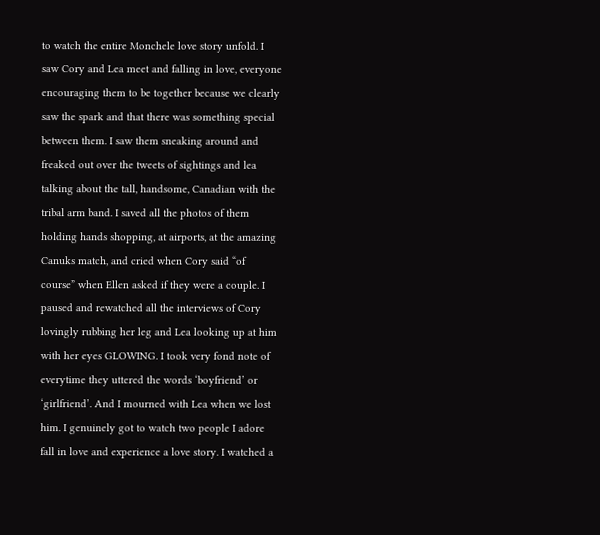to watch the entire Monchele love story unfold. I saw Cory and Lea meet and falling in love, everyone encouraging them to be together because we clearly saw the spark and that there was something special between them. I saw them sneaking around and freaked out over the tweets of sightings and lea talking about the tall, handsome, Canadian with the tribal arm band. I saved all the photos of them holding hands shopping, at airports, at the amazing Canuks match, and cried when Cory said “of course” when Ellen asked if they were a couple. I paused and rewatched all the interviews of Cory lovingly rubbing her leg and Lea looking up at him with her eyes GLOWING. I took very fond note of everytime they uttered the words ‘boyfriend’ or ‘girlfriend’. And I mourned with Lea when we lost him. I genuinely got to watch two people I adore fall in love and experience a love story. I watched a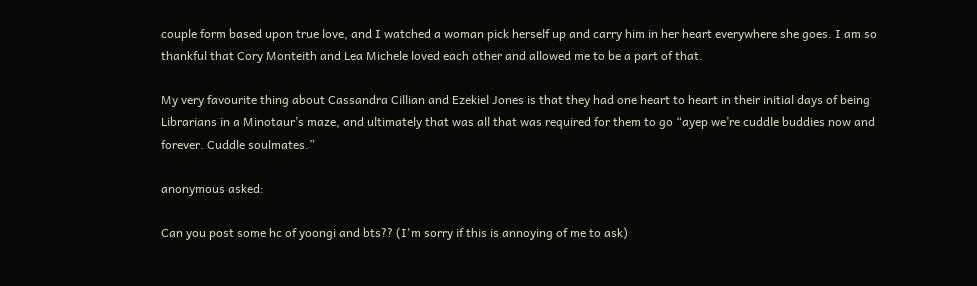couple form based upon true love, and I watched a woman pick herself up and carry him in her heart everywhere she goes. I am so thankful that Cory Monteith and Lea Michele loved each other and allowed me to be a part of that.

My very favourite thing about Cassandra Cillian and Ezekiel Jones is that they had one heart to heart in their initial days of being Librarians in a Minotaur’s maze, and ultimately that was all that was required for them to go “ayep we’re cuddle buddies now and forever. Cuddle soulmates.”

anonymous asked:

Can you post some hc of yoongi and bts?? (I'm sorry if this is annoying of me to ask)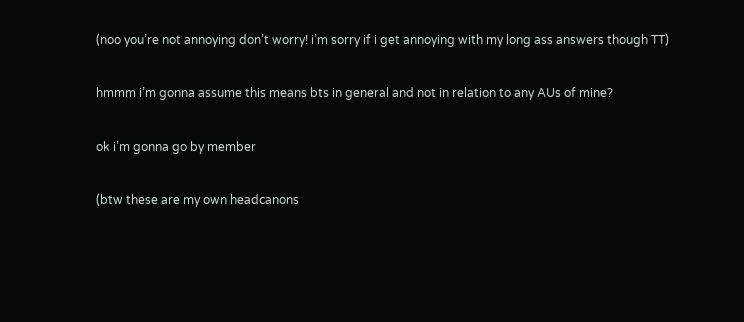(noo you’re not annoying don’t worry! i’m sorry if i get annoying with my long ass answers though TT)

hmmm i’m gonna assume this means bts in general and not in relation to any AUs of mine?

ok i’m gonna go by member

(btw these are my own headcanons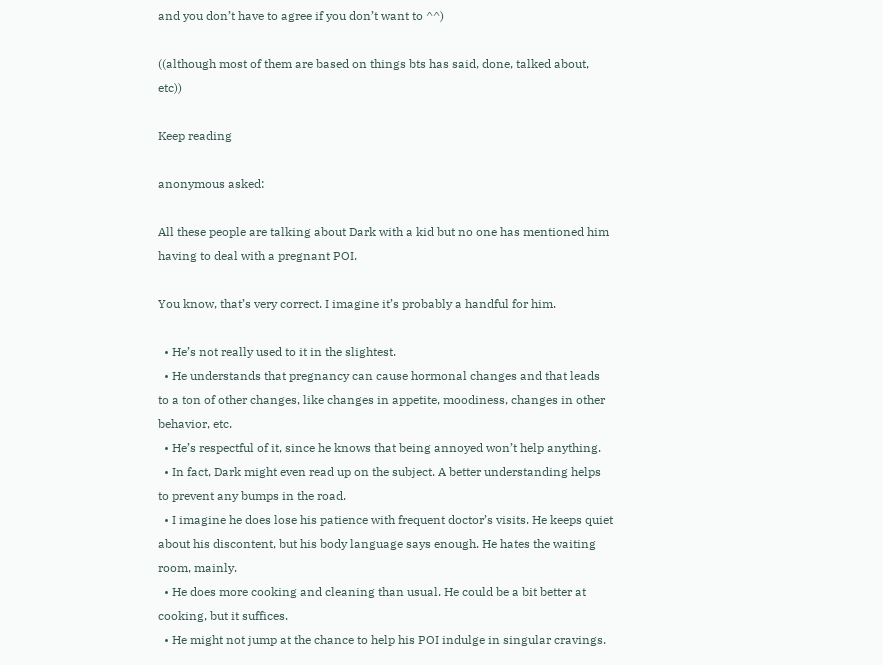and you don’t have to agree if you don’t want to ^^)

((although most of them are based on things bts has said, done, talked about, etc))

Keep reading

anonymous asked:

All these people are talking about Dark with a kid but no one has mentioned him having to deal with a pregnant POI.

You know, that’s very correct. I imagine it’s probably a handful for him.

  • He’s not really used to it in the slightest.
  • He understands that pregnancy can cause hormonal changes and that leads to a ton of other changes, like changes in appetite, moodiness, changes in other behavior, etc.
  • He’s respectful of it, since he knows that being annoyed won’t help anything.
  • In fact, Dark might even read up on the subject. A better understanding helps to prevent any bumps in the road.
  • I imagine he does lose his patience with frequent doctor’s visits. He keeps quiet about his discontent, but his body language says enough. He hates the waiting room, mainly.
  • He does more cooking and cleaning than usual. He could be a bit better at cooking, but it suffices.
  • He might not jump at the chance to help his POI indulge in singular cravings.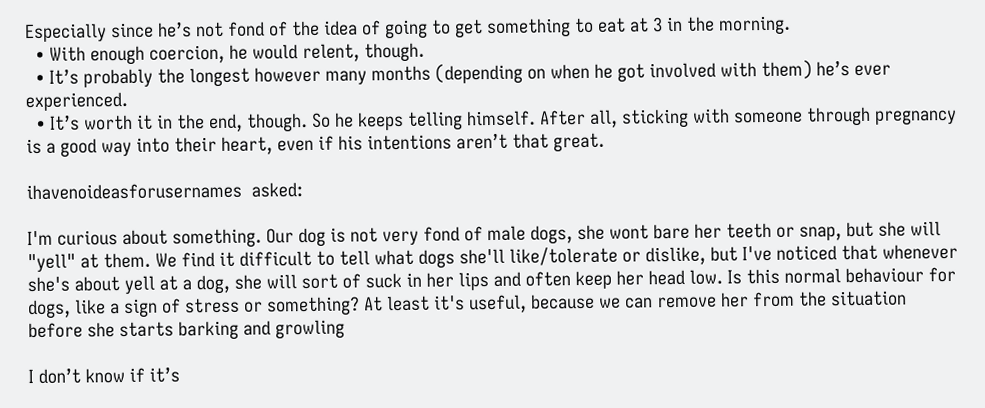Especially since he’s not fond of the idea of going to get something to eat at 3 in the morning.
  • With enough coercion, he would relent, though.
  • It’s probably the longest however many months (depending on when he got involved with them) he’s ever experienced.
  • It’s worth it in the end, though. So he keeps telling himself. After all, sticking with someone through pregnancy is a good way into their heart, even if his intentions aren’t that great.

ihavenoideasforusernames  asked:

I'm curious about something. Our dog is not very fond of male dogs, she wont bare her teeth or snap, but she will "yell" at them. We find it difficult to tell what dogs she'll like/tolerate or dislike, but I've noticed that whenever she's about yell at a dog, she will sort of suck in her lips and often keep her head low. Is this normal behaviour for dogs, like a sign of stress or something? At least it's useful, because we can remove her from the situation before she starts barking and growling

I don’t know if it’s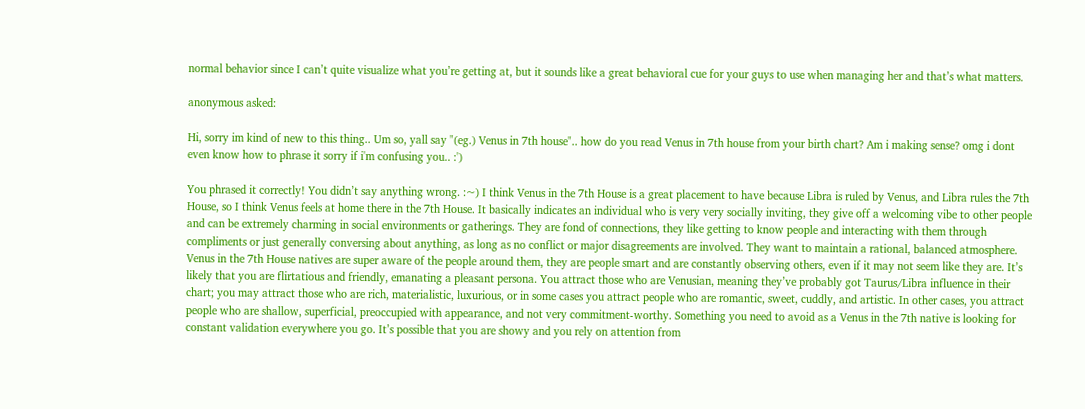normal behavior since I can’t quite visualize what you’re getting at, but it sounds like a great behavioral cue for your guys to use when managing her and that’s what matters.

anonymous asked:

Hi, sorry im kind of new to this thing.. Um so, yall say "(eg.) Venus in 7th house".. how do you read Venus in 7th house from your birth chart? Am i making sense? omg i dont even know how to phrase it sorry if i'm confusing you.. :')

You phrased it correctly! You didn’t say anything wrong. :~) I think Venus in the 7th House is a great placement to have because Libra is ruled by Venus, and Libra rules the 7th House, so I think Venus feels at home there in the 7th House. It basically indicates an individual who is very very socially inviting, they give off a welcoming vibe to other people and can be extremely charming in social environments or gatherings. They are fond of connections, they like getting to know people and interacting with them through compliments or just generally conversing about anything, as long as no conflict or major disagreements are involved. They want to maintain a rational, balanced atmosphere. Venus in the 7th House natives are super aware of the people around them, they are people smart and are constantly observing others, even if it may not seem like they are. It’s likely that you are flirtatious and friendly, emanating a pleasant persona. You attract those who are Venusian, meaning they’ve probably got Taurus/Libra influence in their chart; you may attract those who are rich, materialistic, luxurious, or in some cases you attract people who are romantic, sweet, cuddly, and artistic. In other cases, you attract people who are shallow, superficial, preoccupied with appearance, and not very commitment-worthy. Something you need to avoid as a Venus in the 7th native is looking for constant validation everywhere you go. It’s possible that you are showy and you rely on attention from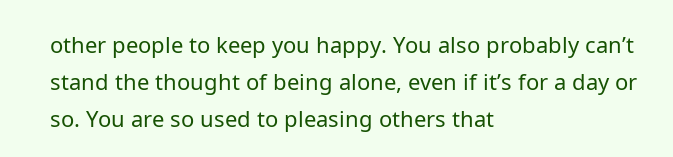other people to keep you happy. You also probably can’t stand the thought of being alone, even if it’s for a day or so. You are so used to pleasing others that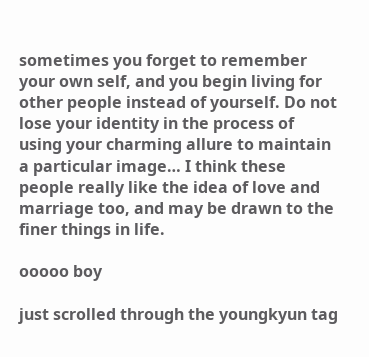sometimes you forget to remember your own self, and you begin living for other people instead of yourself. Do not lose your identity in the process of using your charming allure to maintain a particular image… I think these people really like the idea of love and marriage too, and may be drawn to the finer things in life.

ooooo boy

just scrolled through the youngkyun tag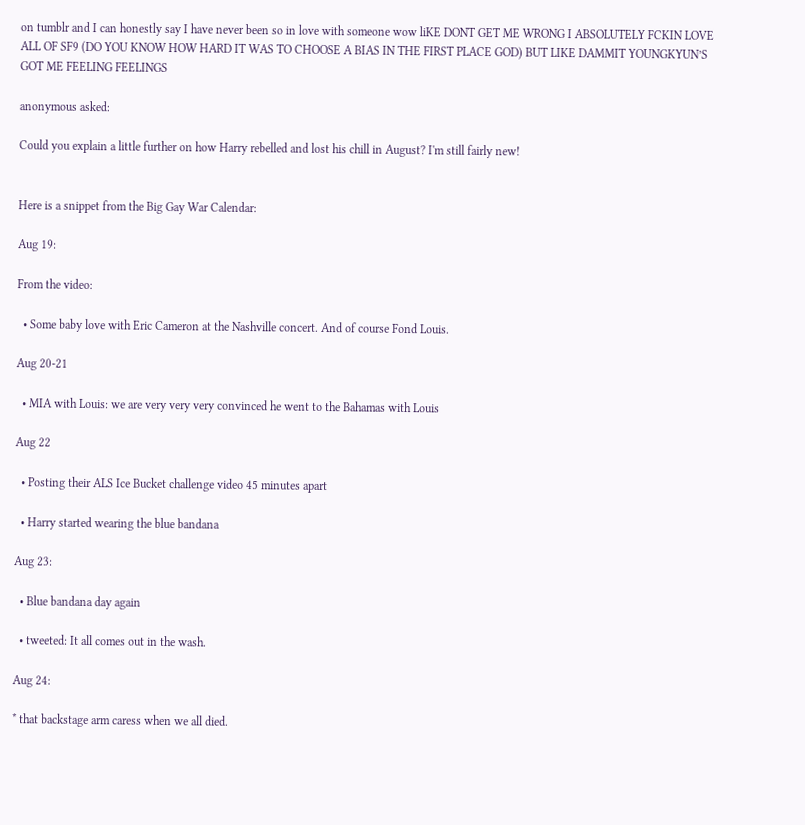on tumblr and I can honestly say I have never been so in love with someone wow liKE DONT GET ME WRONG I ABSOLUTELY FCKIN LOVE ALL OF SF9 (DO YOU KNOW HOW HARD IT WAS TO CHOOSE A BIAS IN THE FIRST PLACE GOD) BUT LIKE DAMMIT YOUNGKYUN’S GOT ME FEELING FEELINGS

anonymous asked:

Could you explain a little further on how Harry rebelled and lost his chill in August? I'm still fairly new!


Here is a snippet from the Big Gay War Calendar:

Aug 19:

From the video:

  • Some baby love with Eric Cameron at the Nashville concert. And of course Fond Louis.

Aug 20-21

  • MIA with Louis: we are very very very convinced he went to the Bahamas with Louis

Aug 22

  • Posting their ALS Ice Bucket challenge video 45 minutes apart

  • Harry started wearing the blue bandana

Aug 23:

  • Blue bandana day again

  • tweeted: It all comes out in the wash.

Aug 24:

* that backstage arm caress when we all died.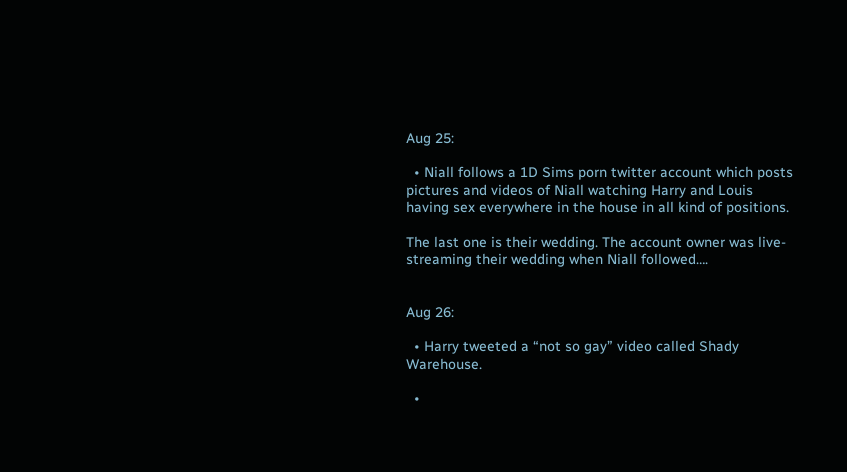Aug 25:

  • Niall follows a 1D Sims porn twitter account which posts pictures and videos of Niall watching Harry and Louis having sex everywhere in the house in all kind of positions.

The last one is their wedding. The account owner was live-streaming their wedding when Niall followed….


Aug 26:

  • Harry tweeted a “not so gay” video called Shady Warehouse.

  •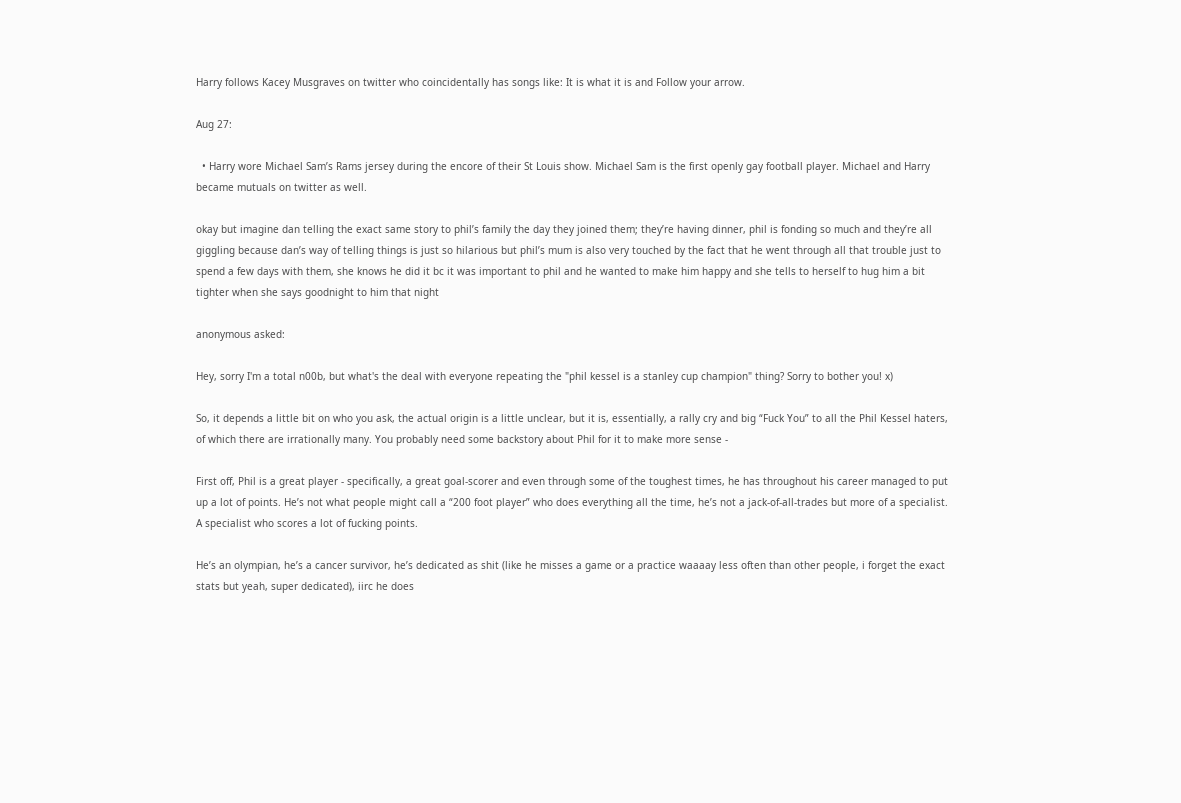Harry follows Kacey Musgraves on twitter who coincidentally has songs like: It is what it is and Follow your arrow.

Aug 27:

  • Harry wore Michael Sam’s Rams jersey during the encore of their St Louis show. Michael Sam is the first openly gay football player. Michael and Harry became mutuals on twitter as well.

okay but imagine dan telling the exact same story to phil’s family the day they joined them; they’re having dinner, phil is fonding so much and they’re all giggling because dan’s way of telling things is just so hilarious but phil’s mum is also very touched by the fact that he went through all that trouble just to spend a few days with them, she knows he did it bc it was important to phil and he wanted to make him happy and she tells to herself to hug him a bit tighter when she says goodnight to him that night

anonymous asked:

Hey, sorry I'm a total n00b, but what's the deal with everyone repeating the "phil kessel is a stanley cup champion" thing? Sorry to bother you! x)

So, it depends a little bit on who you ask, the actual origin is a little unclear, but it is, essentially, a rally cry and big “Fuck You” to all the Phil Kessel haters, of which there are irrationally many. You probably need some backstory about Phil for it to make more sense -

First off, Phil is a great player - specifically, a great goal-scorer and even through some of the toughest times, he has throughout his career managed to put up a lot of points. He’s not what people might call a “200 foot player” who does everything all the time, he’s not a jack-of-all-trades but more of a specialist. A specialist who scores a lot of fucking points.

He’s an olympian, he’s a cancer survivor, he’s dedicated as shit (like he misses a game or a practice waaaay less often than other people, i forget the exact stats but yeah, super dedicated), iirc he does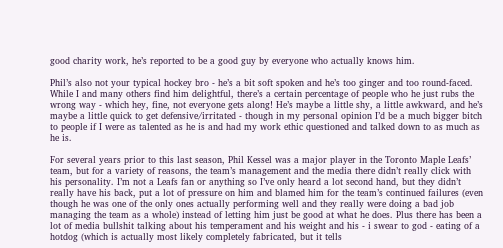good charity work, he’s reported to be a good guy by everyone who actually knows him.

Phil’s also not your typical hockey bro - he’s a bit soft spoken and he’s too ginger and too round-faced. While I and many others find him delightful, there’s a certain percentage of people who he just rubs the wrong way - which hey, fine, not everyone gets along! He’s maybe a little shy, a little awkward, and he’s maybe a little quick to get defensive/irritated - though in my personal opinion I’d be a much bigger bitch to people if I were as talented as he is and had my work ethic questioned and talked down to as much as he is.

For several years prior to this last season, Phil Kessel was a major player in the Toronto Maple Leafs’ team, but for a variety of reasons, the team’s management and the media there didn’t really click with his personality. I’m not a Leafs fan or anything so I’ve only heard a lot second hand, but they didn’t really have his back, put a lot of pressure on him and blamed him for the team’s continued failures (even though he was one of the only ones actually performing well and they really were doing a bad job managing the team as a whole) instead of letting him just be good at what he does. Plus there has been a lot of media bullshit talking about his temperament and his weight and his - i swear to god - eating of a hotdog (which is actually most likely completely fabricated, but it tells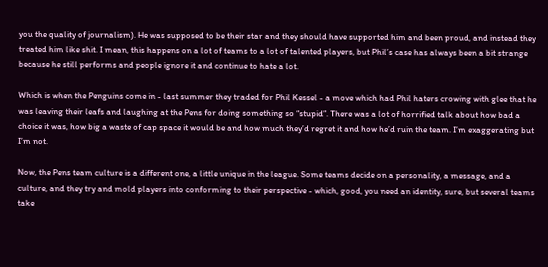you the quality of journalism). He was supposed to be their star and they should have supported him and been proud, and instead they treated him like shit. I mean, this happens on a lot of teams to a lot of talented players, but Phil’s case has always been a bit strange because he still performs and people ignore it and continue to hate a lot.

Which is when the Penguins come in - last summer they traded for Phil Kessel - a move which had Phil haters crowing with glee that he was leaving their leafs and laughing at the Pens for doing something so “stupid”. There was a lot of horrified talk about how bad a choice it was, how big a waste of cap space it would be and how much they’d regret it and how he’d ruin the team. I’m exaggerating but I’m not.

Now, the Pens team culture is a different one, a little unique in the league. Some teams decide on a personality, a message, and a culture, and they try and mold players into conforming to their perspective - which, good, you need an identity, sure, but several teams take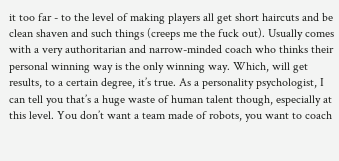it too far - to the level of making players all get short haircuts and be clean shaven and such things (creeps me the fuck out). Usually comes with a very authoritarian and narrow-minded coach who thinks their personal winning way is the only winning way. Which, will get results, to a certain degree, it’s true. As a personality psychologist, I can tell you that’s a huge waste of human talent though, especially at this level. You don’t want a team made of robots, you want to coach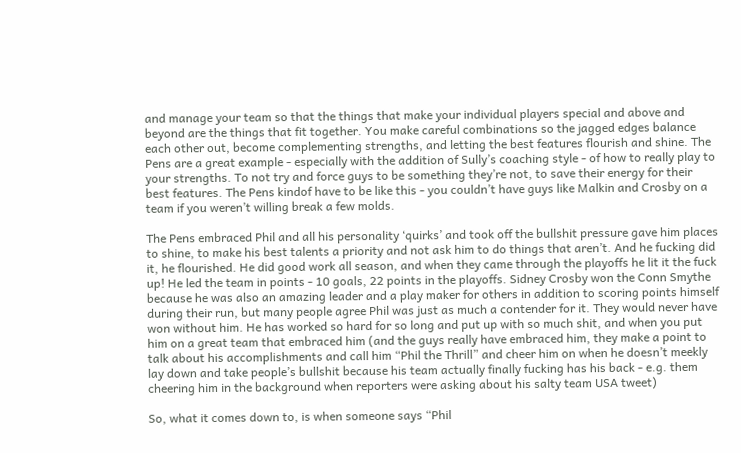and manage your team so that the things that make your individual players special and above and beyond are the things that fit together. You make careful combinations so the jagged edges balance each other out, become complementing strengths, and letting the best features flourish and shine. The Pens are a great example - especially with the addition of Sully’s coaching style - of how to really play to your strengths. To not try and force guys to be something they’re not, to save their energy for their best features. The Pens kindof have to be like this - you couldn’t have guys like Malkin and Crosby on a team if you weren’t willing break a few molds.

The Pens embraced Phil and all his personality ‘quirks’ and took off the bullshit pressure gave him places to shine, to make his best talents a priority and not ask him to do things that aren’t. And he fucking did it, he flourished. He did good work all season, and when they came through the playoffs he lit it the fuck up! He led the team in points - 10 goals, 22 points in the playoffs. Sidney Crosby won the Conn Smythe because he was also an amazing leader and a play maker for others in addition to scoring points himself during their run, but many people agree Phil was just as much a contender for it. They would never have won without him. He has worked so hard for so long and put up with so much shit, and when you put him on a great team that embraced him (and the guys really have embraced him, they make a point to talk about his accomplishments and call him “Phil the Thrill” and cheer him on when he doesn’t meekly lay down and take people’s bullshit because his team actually finally fucking has his back - e.g. them cheering him in the background when reporters were asking about his salty team USA tweet)

So, what it comes down to, is when someone says “Phil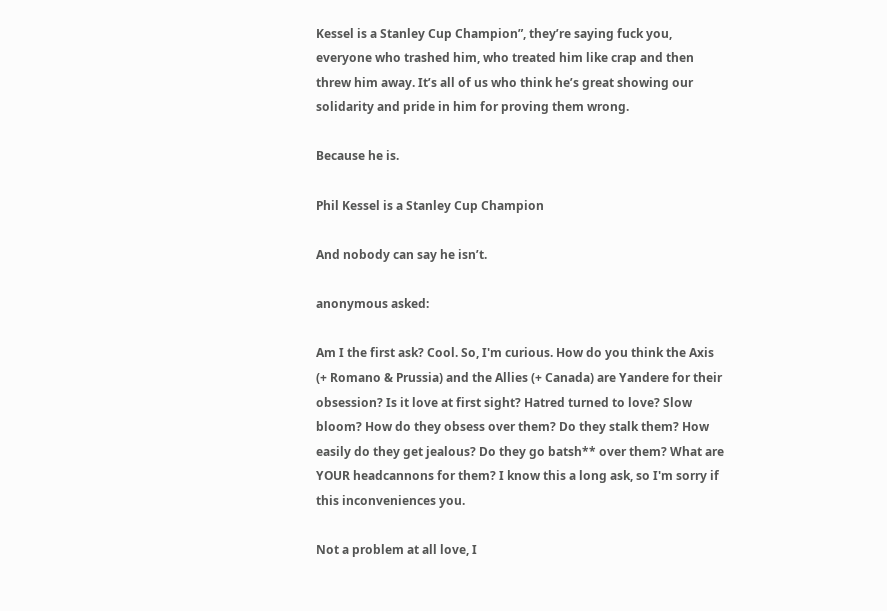Kessel is a Stanley Cup Champion”, they’re saying fuck you, everyone who trashed him, who treated him like crap and then threw him away. It’s all of us who think he’s great showing our solidarity and pride in him for proving them wrong.

Because he is.

Phil Kessel is a Stanley Cup Champion

And nobody can say he isn’t.

anonymous asked:

Am I the first ask? Cool. So, I'm curious. How do you think the Axis (+ Romano & Prussia) and the Allies (+ Canada) are Yandere for their obsession? Is it love at first sight? Hatred turned to love? Slow bloom? How do they obsess over them? Do they stalk them? How easily do they get jealous? Do they go batsh** over them? What are YOUR headcannons for them? I know this a long ask, so I'm sorry if this inconveniences you.

Not a problem at all love, I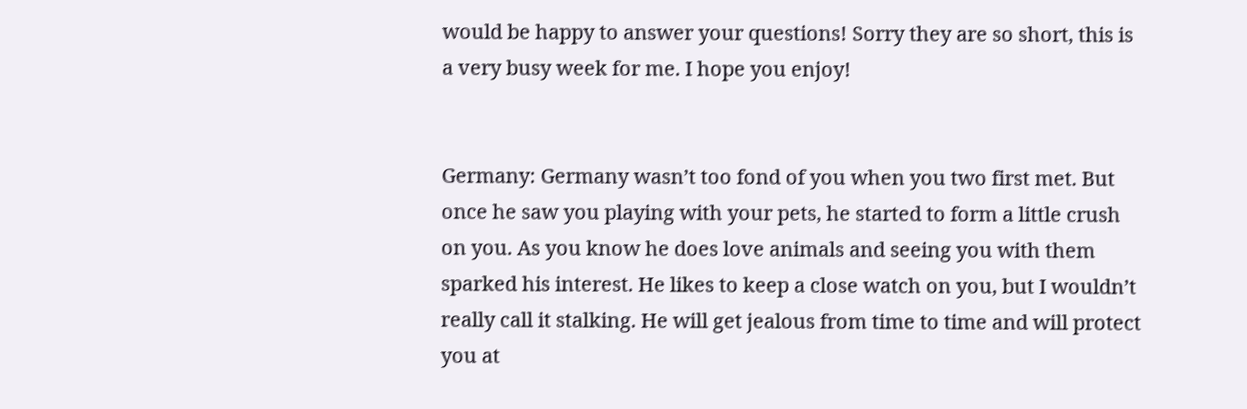would be happy to answer your questions! Sorry they are so short, this is a very busy week for me. I hope you enjoy!


Germany: Germany wasn’t too fond of you when you two first met. But once he saw you playing with your pets, he started to form a little crush on you. As you know he does love animals and seeing you with them sparked his interest. He likes to keep a close watch on you, but I wouldn’t really call it stalking. He will get jealous from time to time and will protect you at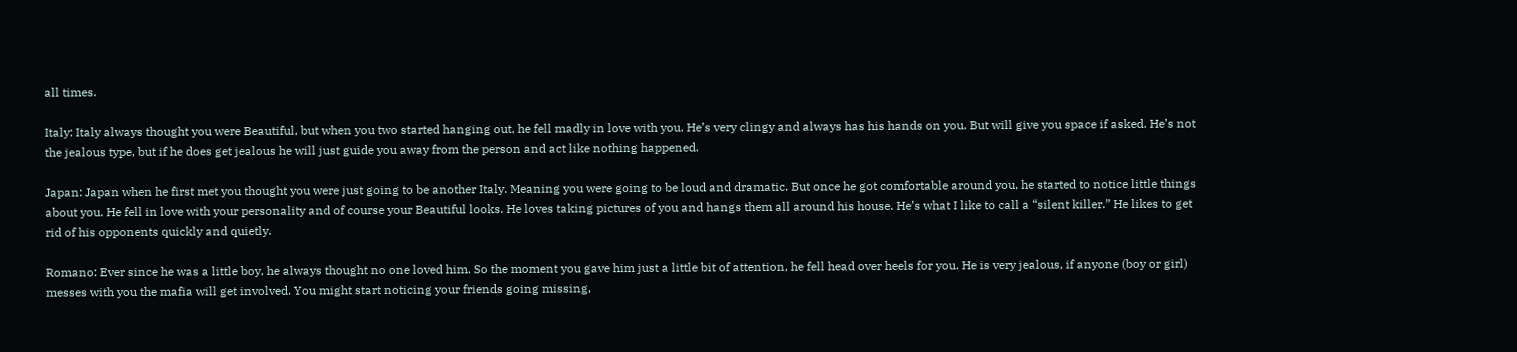all times.

Italy: Italy always thought you were Beautiful, but when you two started hanging out, he fell madly in love with you. He’s very clingy and always has his hands on you. But will give you space if asked. He’s not the jealous type, but if he does get jealous he will just guide you away from the person and act like nothing happened.

Japan: Japan when he first met you thought you were just going to be another Italy. Meaning you were going to be loud and dramatic. But once he got comfortable around you, he started to notice little things about you. He fell in love with your personality and of course your Beautiful looks. He loves taking pictures of you and hangs them all around his house. He’s what I like to call a “silent killer.” He likes to get rid of his opponents quickly and quietly.

Romano: Ever since he was a little boy, he always thought no one loved him. So the moment you gave him just a little bit of attention, he fell head over heels for you. He is very jealous, if anyone (boy or girl) messes with you the mafia will get involved. You might start noticing your friends going missing,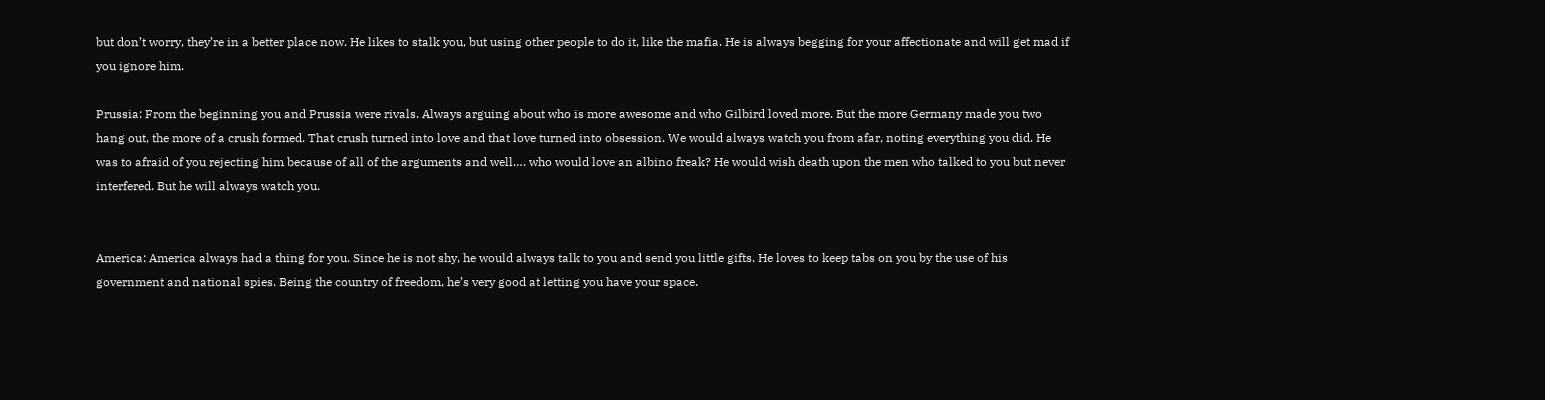but don’t worry, they’re in a better place now. He likes to stalk you, but using other people to do it, like the mafia. He is always begging for your affectionate and will get mad if you ignore him.

Prussia: From the beginning you and Prussia were rivals. Always arguing about who is more awesome and who Gilbird loved more. But the more Germany made you two hang out, the more of a crush formed. That crush turned into love and that love turned into obsession. We would always watch you from afar, noting everything you did. He was to afraid of you rejecting him because of all of the arguments and well…. who would love an albino freak? He would wish death upon the men who talked to you but never interfered. But he will always watch you.


America: America always had a thing for you. Since he is not shy, he would always talk to you and send you little gifts. He loves to keep tabs on you by the use of his government and national spies. Being the country of freedom, he’s very good at letting you have your space.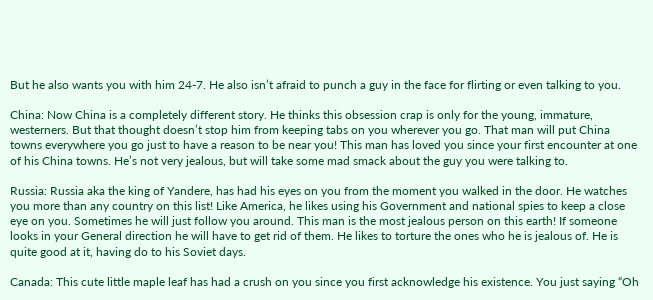But he also wants you with him 24-7. He also isn’t afraid to punch a guy in the face for flirting or even talking to you.

China: Now China is a completely different story. He thinks this obsession crap is only for the young, immature, westerners. But that thought doesn’t stop him from keeping tabs on you wherever you go. That man will put China towns everywhere you go just to have a reason to be near you! This man has loved you since your first encounter at one of his China towns. He’s not very jealous, but will take some mad smack about the guy you were talking to.

Russia: Russia aka the king of Yandere, has had his eyes on you from the moment you walked in the door. He watches you more than any country on this list! Like America, he likes using his Government and national spies to keep a close eye on you. Sometimes he will just follow you around. This man is the most jealous person on this earth! If someone looks in your General direction he will have to get rid of them. He likes to torture the ones who he is jealous of. He is quite good at it, having do to his Soviet days.

Canada: This cute little maple leaf has had a crush on you since you first acknowledge his existence. You just saying “Oh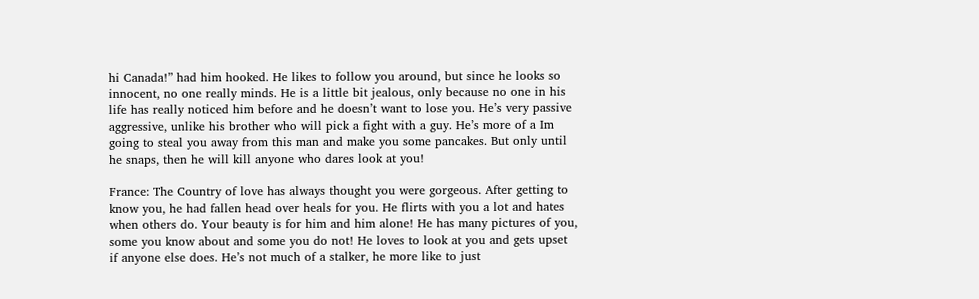hi Canada!” had him hooked. He likes to follow you around, but since he looks so innocent, no one really minds. He is a little bit jealous, only because no one in his life has really noticed him before and he doesn’t want to lose you. He’s very passive aggressive, unlike his brother who will pick a fight with a guy. He’s more of a Im going to steal you away from this man and make you some pancakes. But only until he snaps, then he will kill anyone who dares look at you!

France: The Country of love has always thought you were gorgeous. After getting to know you, he had fallen head over heals for you. He flirts with you a lot and hates when others do. Your beauty is for him and him alone! He has many pictures of you, some you know about and some you do not! He loves to look at you and gets upset if anyone else does. He’s not much of a stalker, he more like to just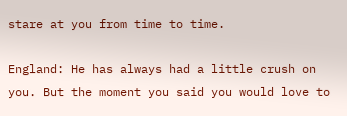stare at you from time to time.

England: He has always had a little crush on you. But the moment you said you would love to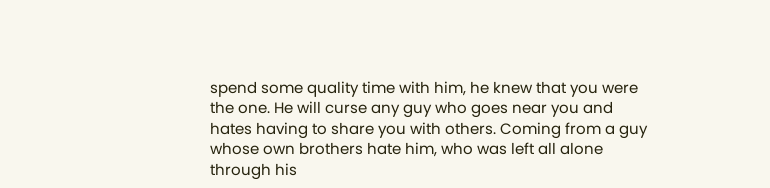spend some quality time with him, he knew that you were the one. He will curse any guy who goes near you and hates having to share you with others. Coming from a guy whose own brothers hate him, who was left all alone through his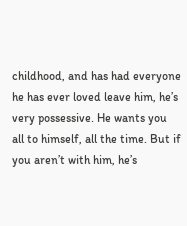childhood, and has had everyone he has ever loved leave him, he’s very possessive. He wants you all to himself, all the time. But if you aren’t with him, he’s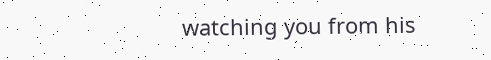watching you from his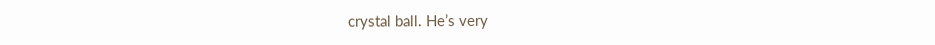crystal ball. He’s very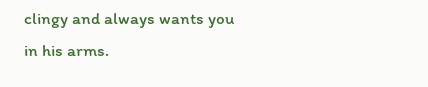clingy and always wants you in his arms.